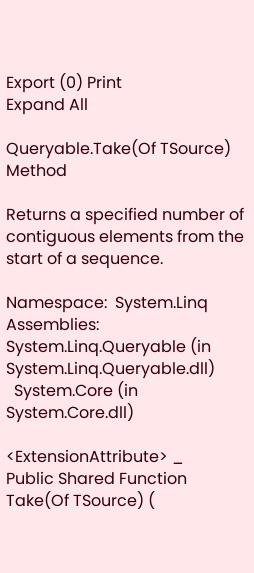Export (0) Print
Expand All

Queryable.Take(Of TSource) Method

Returns a specified number of contiguous elements from the start of a sequence.

Namespace:  System.Linq
Assemblies:   System.Linq.Queryable (in System.Linq.Queryable.dll)
  System.Core (in System.Core.dll)

<ExtensionAttribute> _
Public Shared Function Take(Of TSource) (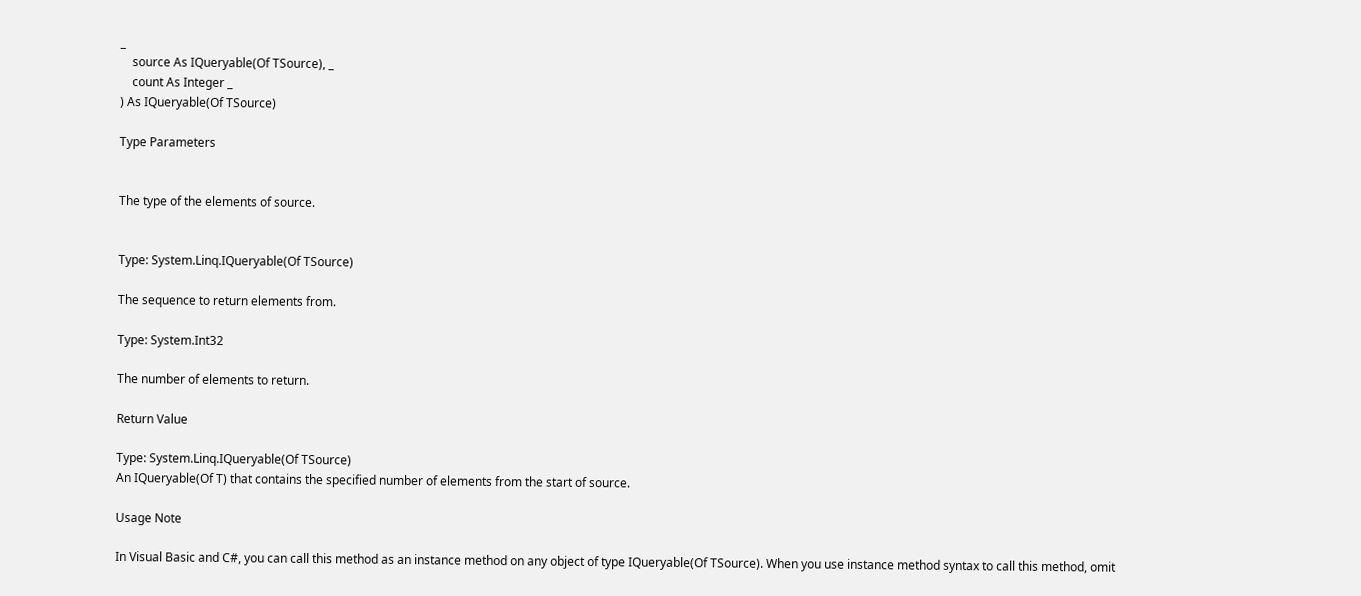_
    source As IQueryable(Of TSource), _
    count As Integer _
) As IQueryable(Of TSource)

Type Parameters


The type of the elements of source.


Type: System.Linq.IQueryable(Of TSource)

The sequence to return elements from.

Type: System.Int32

The number of elements to return.

Return Value

Type: System.Linq.IQueryable(Of TSource)
An IQueryable(Of T) that contains the specified number of elements from the start of source.

Usage Note

In Visual Basic and C#, you can call this method as an instance method on any object of type IQueryable(Of TSource). When you use instance method syntax to call this method, omit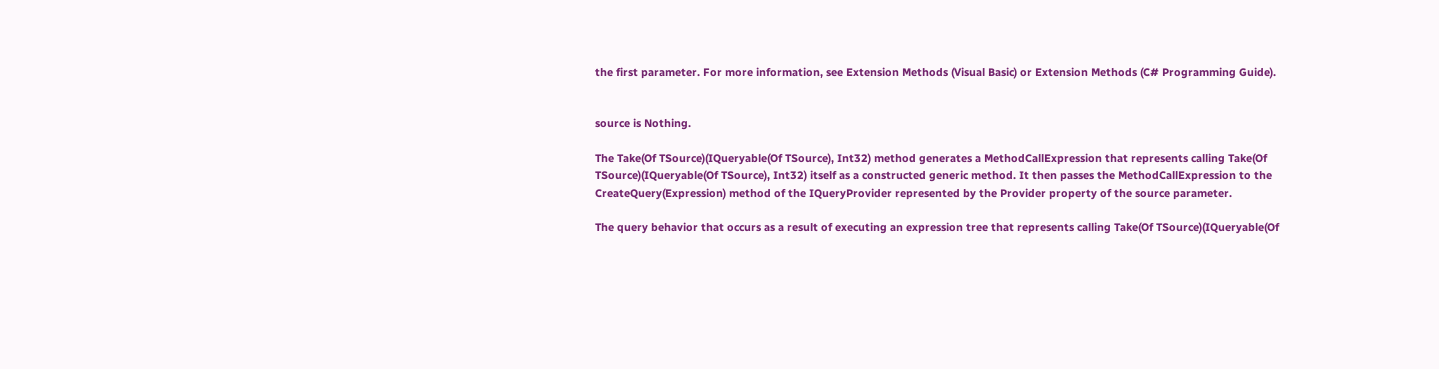the first parameter. For more information, see Extension Methods (Visual Basic) or Extension Methods (C# Programming Guide).


source is Nothing.

The Take(Of TSource)(IQueryable(Of TSource), Int32) method generates a MethodCallExpression that represents calling Take(Of TSource)(IQueryable(Of TSource), Int32) itself as a constructed generic method. It then passes the MethodCallExpression to the CreateQuery(Expression) method of the IQueryProvider represented by the Provider property of the source parameter.

The query behavior that occurs as a result of executing an expression tree that represents calling Take(Of TSource)(IQueryable(Of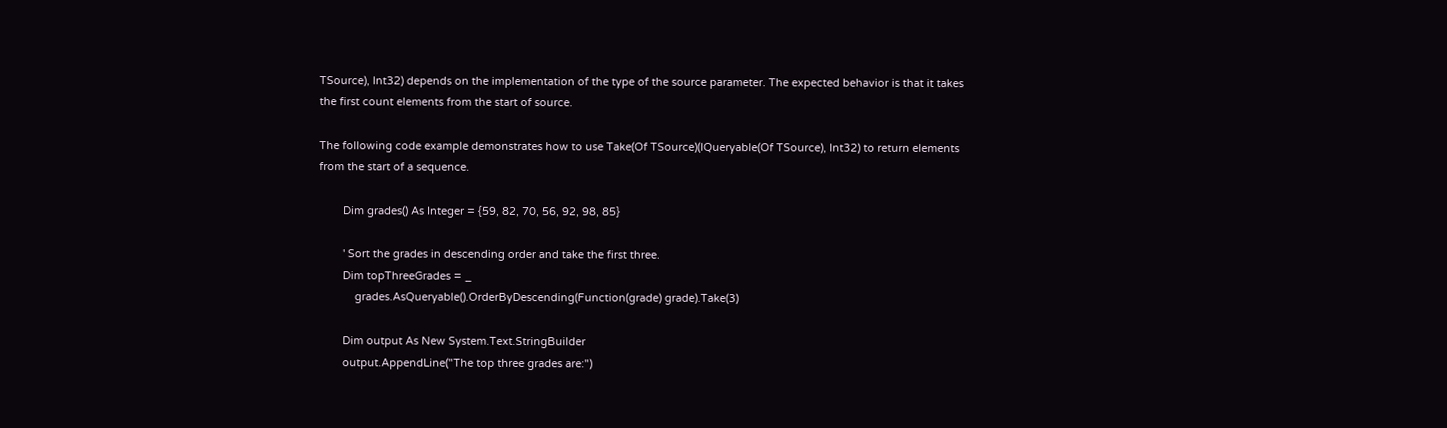TSource), Int32) depends on the implementation of the type of the source parameter. The expected behavior is that it takes the first count elements from the start of source.

The following code example demonstrates how to use Take(Of TSource)(IQueryable(Of TSource), Int32) to return elements from the start of a sequence.

        Dim grades() As Integer = {59, 82, 70, 56, 92, 98, 85}

        ' Sort the grades in descending order and take the first three.
        Dim topThreeGrades = _
            grades.AsQueryable().OrderByDescending(Function(grade) grade).Take(3)

        Dim output As New System.Text.StringBuilder
        output.AppendLine("The top three grades are:")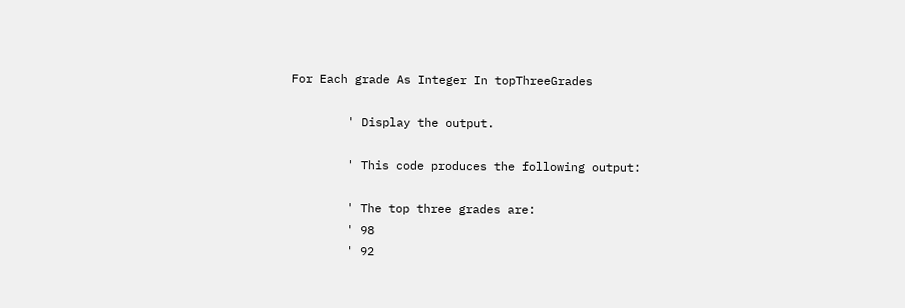For Each grade As Integer In topThreeGrades

        ' Display the output.

        ' This code produces the following output:

        ' The top three grades are:
        ' 98
        ' 92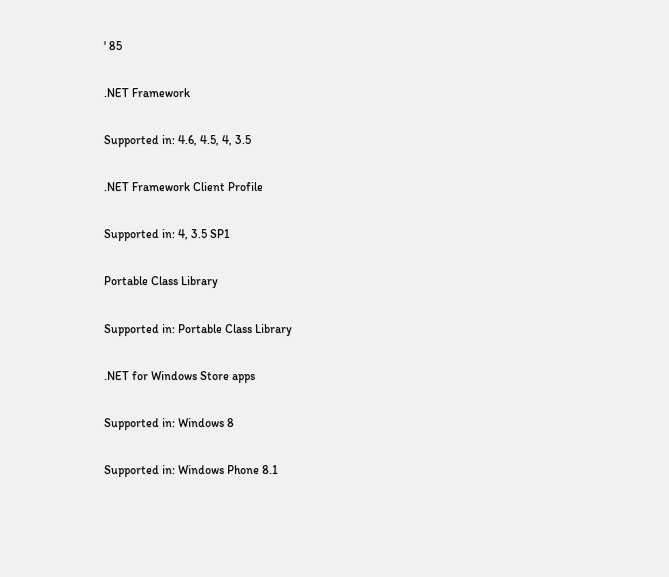' 85

.NET Framework

Supported in: 4.6, 4.5, 4, 3.5

.NET Framework Client Profile

Supported in: 4, 3.5 SP1

Portable Class Library

Supported in: Portable Class Library

.NET for Windows Store apps

Supported in: Windows 8

Supported in: Windows Phone 8.1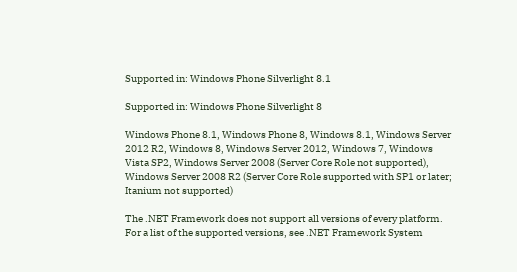Supported in: Windows Phone Silverlight 8.1

Supported in: Windows Phone Silverlight 8

Windows Phone 8.1, Windows Phone 8, Windows 8.1, Windows Server 2012 R2, Windows 8, Windows Server 2012, Windows 7, Windows Vista SP2, Windows Server 2008 (Server Core Role not supported), Windows Server 2008 R2 (Server Core Role supported with SP1 or later; Itanium not supported)

The .NET Framework does not support all versions of every platform. For a list of the supported versions, see .NET Framework System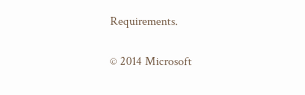Requirements.

© 2014 Microsoft